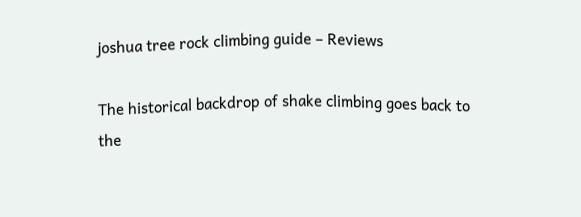joshua tree rock climbing guide – Reviews

The historical backdrop of shake climbing goes back to the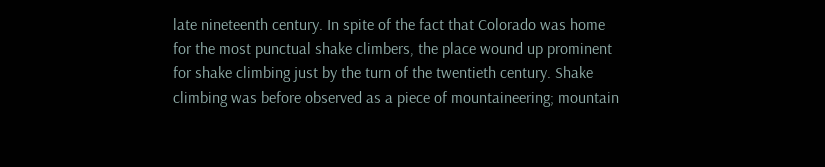late nineteenth century. In spite of the fact that Colorado was home for the most punctual shake climbers, the place wound up prominent for shake climbing just by the turn of the twentieth century. Shake climbing was before observed as a piece of mountaineering; mountain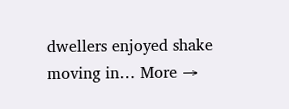dwellers enjoyed shake moving in… More →